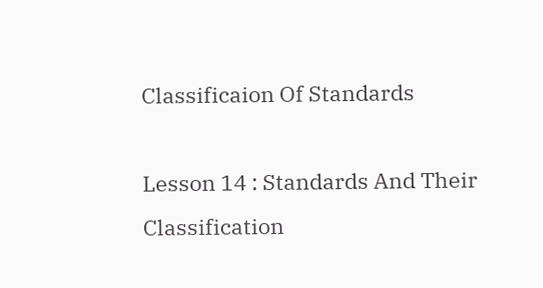Classificaion Of Standards

Lesson 14 : Standards And Their Classification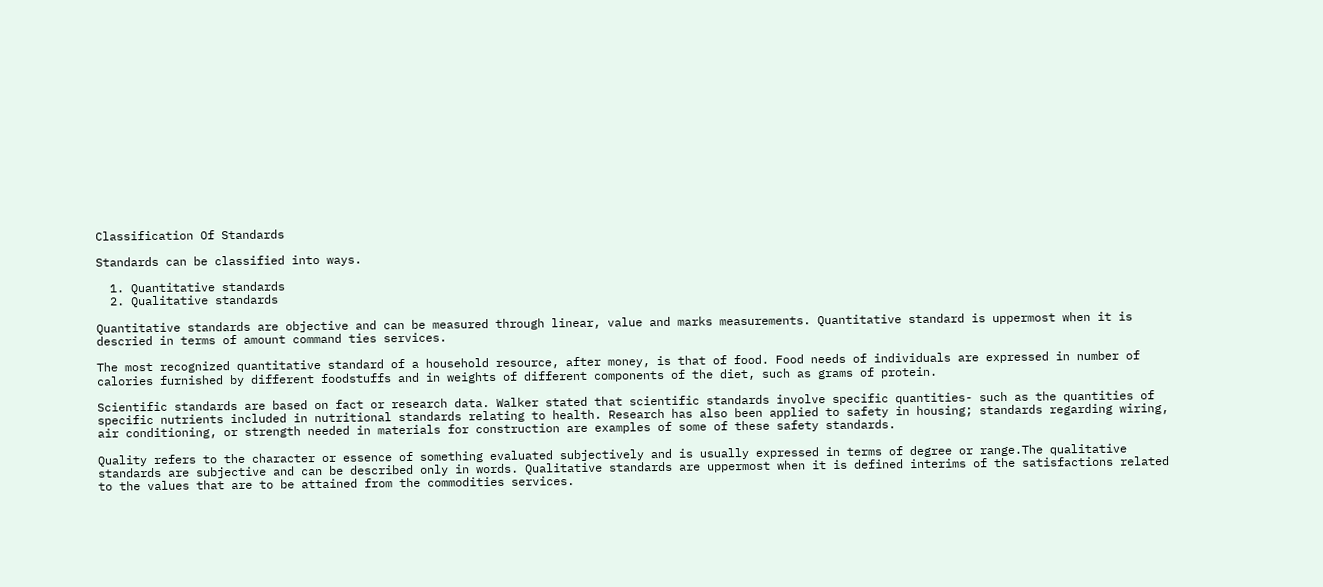Classification Of Standards

Standards can be classified into ways.

  1. Quantitative standards
  2. Qualitative standards

Quantitative standards are objective and can be measured through linear, value and marks measurements. Quantitative standard is uppermost when it is descried in terms of amount command ties services.

The most recognized quantitative standard of a household resource, after money, is that of food. Food needs of individuals are expressed in number of calories furnished by different foodstuffs and in weights of different components of the diet, such as grams of protein.

Scientific standards are based on fact or research data. Walker stated that scientific standards involve specific quantities- such as the quantities of specific nutrients included in nutritional standards relating to health. Research has also been applied to safety in housing; standards regarding wiring, air conditioning, or strength needed in materials for construction are examples of some of these safety standards.

Quality refers to the character or essence of something evaluated subjectively and is usually expressed in terms of degree or range.The qualitative standards are subjective and can be described only in words. Qualitative standards are uppermost when it is defined interims of the satisfactions related to the values that are to be attained from the commodities services.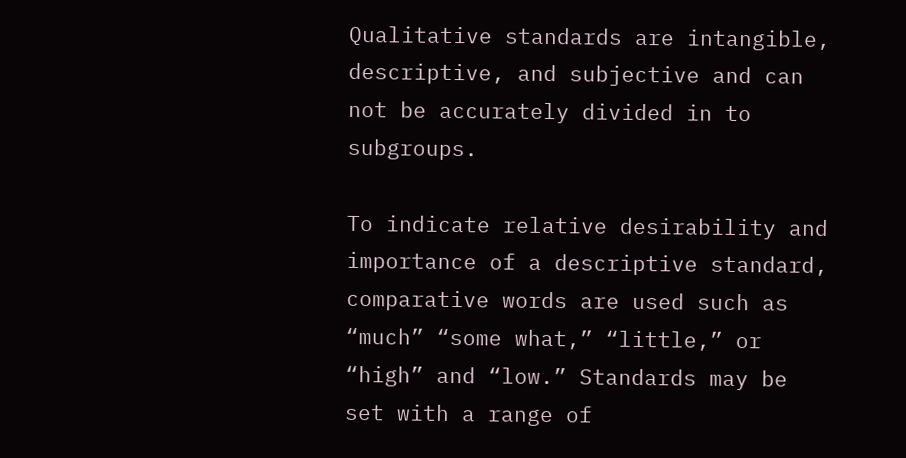Qualitative standards are intangible, descriptive, and subjective and can not be accurately divided in to subgroups.

To indicate relative desirability and importance of a descriptive standard, comparative words are used such as “much” “some what,” “little,” or “high” and “low.” Standards may be set with a range of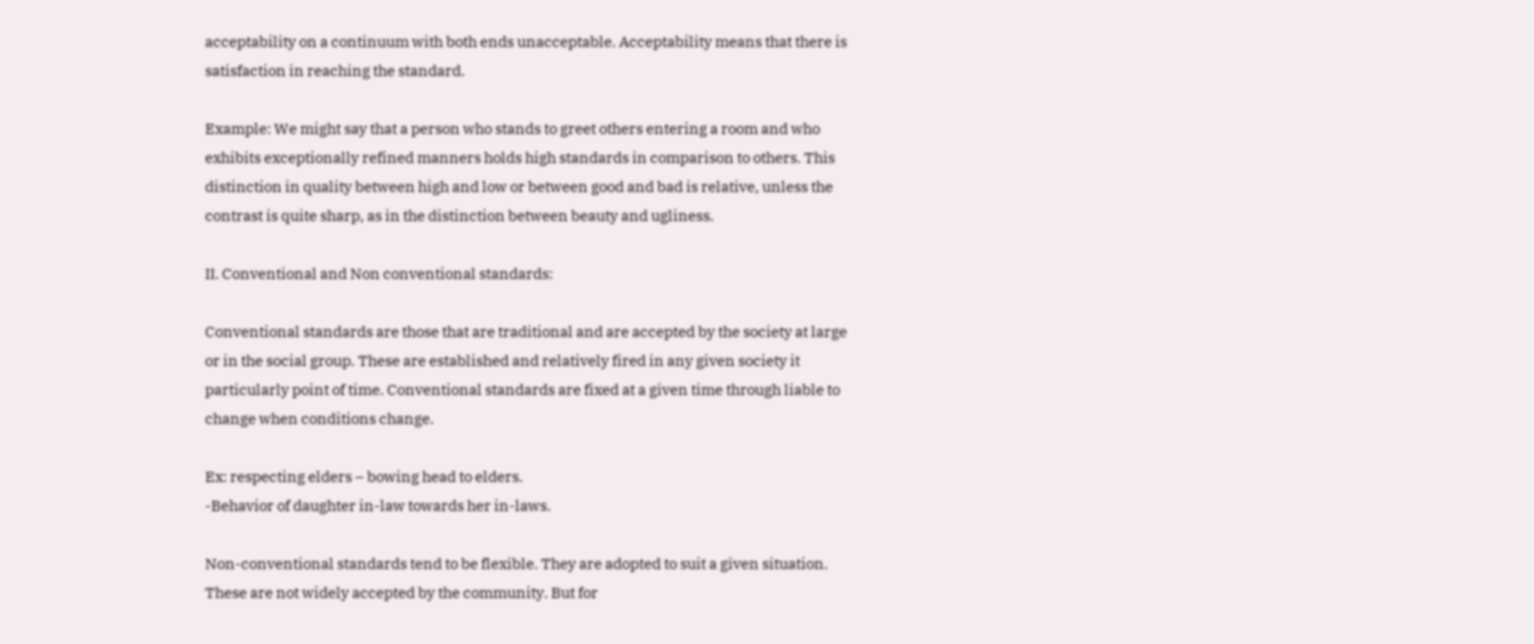acceptability on a continuum with both ends unacceptable. Acceptability means that there is satisfaction in reaching the standard.

Example: We might say that a person who stands to greet others entering a room and who exhibits exceptionally refined manners holds high standards in comparison to others. This distinction in quality between high and low or between good and bad is relative, unless the contrast is quite sharp, as in the distinction between beauty and ugliness.

II. Conventional and Non conventional standards:

Conventional standards are those that are traditional and are accepted by the society at large or in the social group. These are established and relatively fired in any given society it particularly point of time. Conventional standards are fixed at a given time through liable to change when conditions change.

Ex: respecting elders – bowing head to elders.
-Behavior of daughter in-law towards her in-laws.

Non-conventional standards tend to be flexible. They are adopted to suit a given situation. These are not widely accepted by the community. But for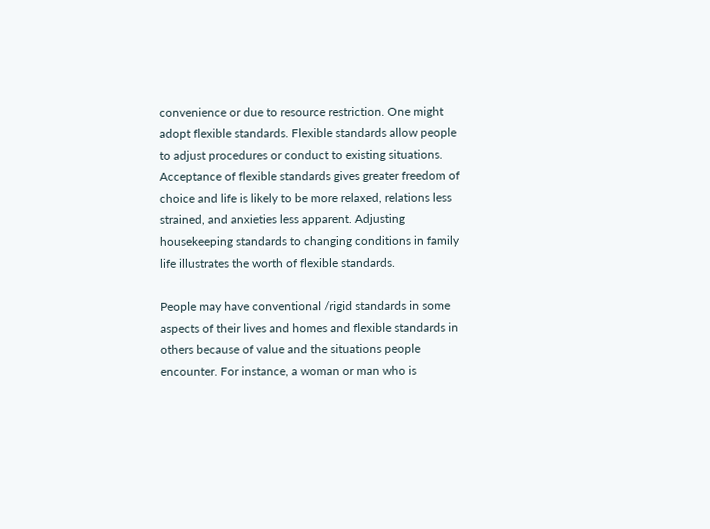convenience or due to resource restriction. One might adopt flexible standards. Flexible standards allow people to adjust procedures or conduct to existing situations. Acceptance of flexible standards gives greater freedom of choice and life is likely to be more relaxed, relations less strained, and anxieties less apparent. Adjusting housekeeping standards to changing conditions in family life illustrates the worth of flexible standards.

People may have conventional /rigid standards in some aspects of their lives and homes and flexible standards in others because of value and the situations people encounter. For instance, a woman or man who is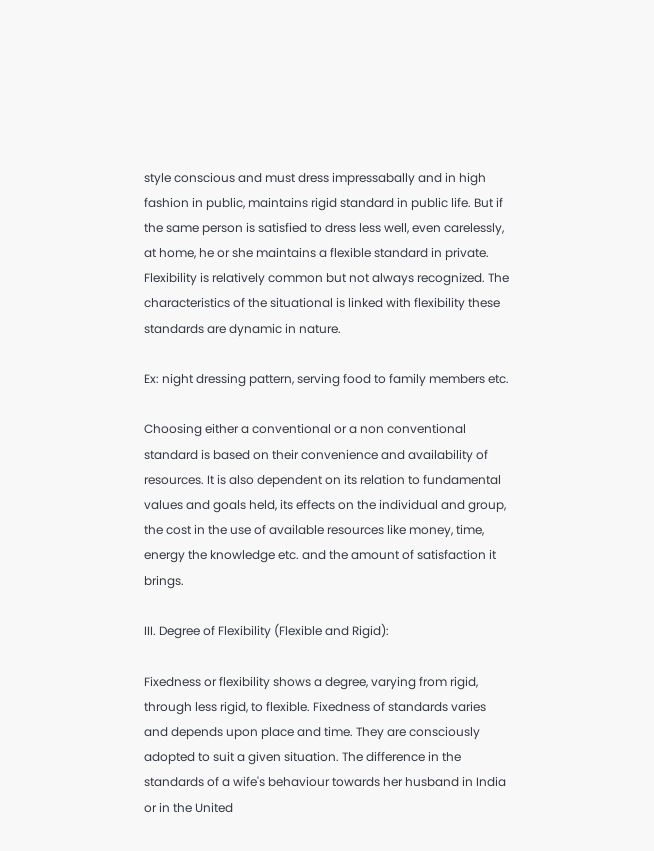style conscious and must dress impressabally and in high fashion in public, maintains rigid standard in public life. But if the same person is satisfied to dress less well, even carelessly, at home, he or she maintains a flexible standard in private. Flexibility is relatively common but not always recognized. The characteristics of the situational is linked with flexibility these standards are dynamic in nature.

Ex: night dressing pattern, serving food to family members etc.

Choosing either a conventional or a non conventional standard is based on their convenience and availability of resources. It is also dependent on its relation to fundamental values and goals held, its effects on the individual and group, the cost in the use of available resources like money, time, energy the knowledge etc. and the amount of satisfaction it brings.

III. Degree of Flexibility (Flexible and Rigid):

Fixedness or flexibility shows a degree, varying from rigid, through less rigid, to flexible. Fixedness of standards varies and depends upon place and time. They are consciously adopted to suit a given situation. The difference in the standards of a wife's behaviour towards her husband in India or in the United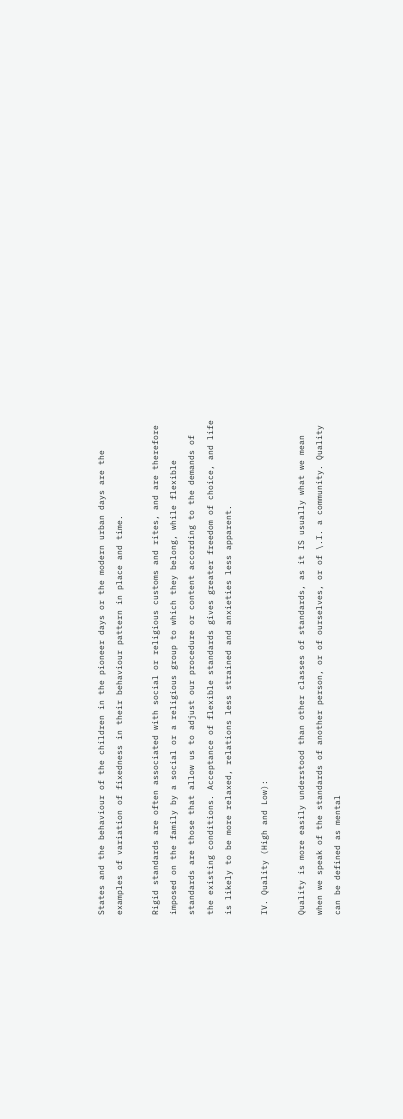States and the behaviour of the children in the pioneer days or the modern urban days are the examples of variation of fixedness in their behaviour pattern in place and time.

Rigid standards are often associated with social or religious customs and rites, and are therefore imposed on the family by a social or a religious group to which they belong, while flexible standards are those that allow us to adjust our procedure or content according to the demands of the existing conditions. Acceptance of flexible standards gives greater freedom of choice, and life is likely to be more relaxed, relations less strained and anxieties less apparent.

IV. Quality (High and Low):

Quality is more easily understood than other classes of standards, as it IS usually what we mean when we speak of the standards of another person, or of ourselves, or of \.I. a community. Quality can be defined as mental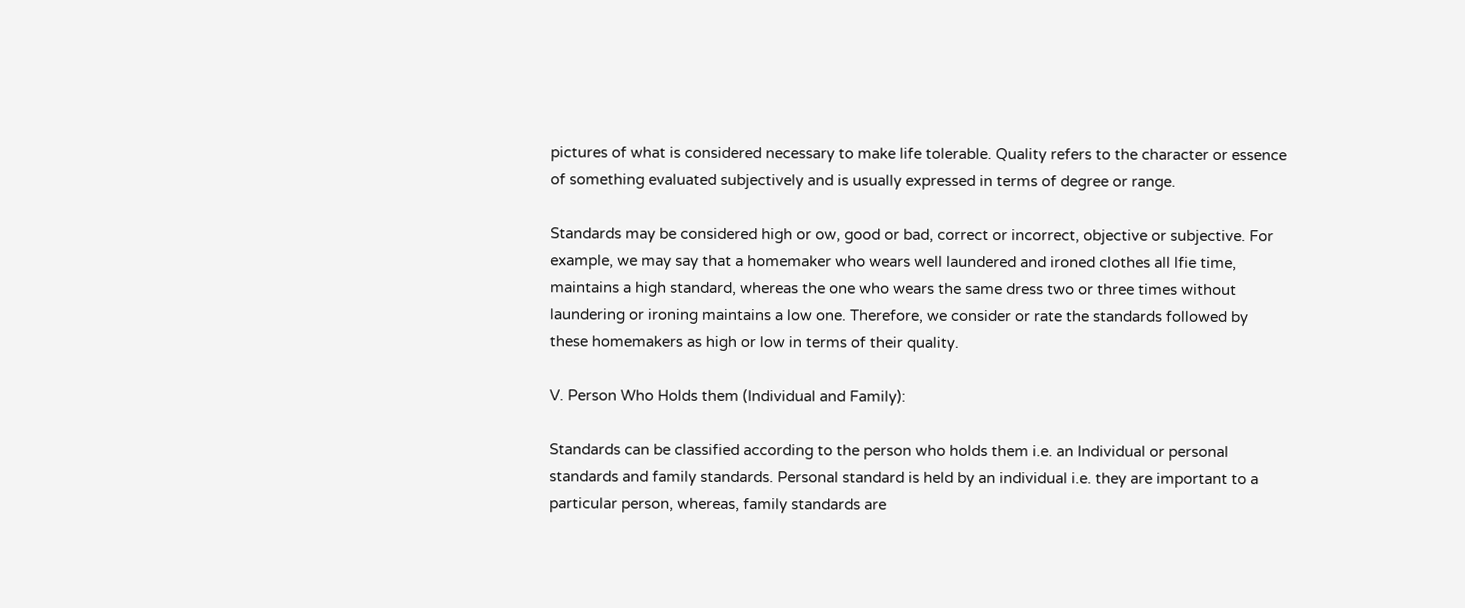pictures of what is considered necessary to make life tolerable. Quality refers to the character or essence of something evaluated subjectively and is usually expressed in terms of degree or range.

Standards may be considered high or ow, good or bad, correct or incorrect, objective or subjective. For example, we may say that a homemaker who wears well laundered and ironed clothes all lfie time, maintains a high standard, whereas the one who wears the same dress two or three times without laundering or ironing maintains a low one. Therefore, we consider or rate the standards followed by these homemakers as high or low in terms of their quality.

V. Person Who Holds them (Individual and Family):

Standards can be classified according to the person who holds them i.e. an Individual or personal standards and family standards. Personal standard is held by an individual i.e. they are important to a particular person, whereas, family standards are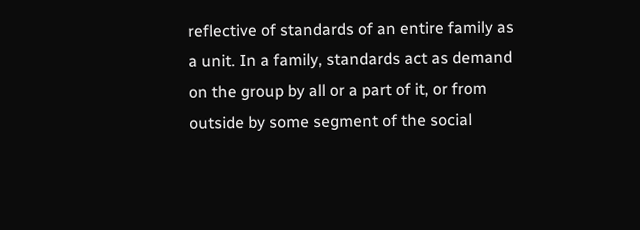reflective of standards of an entire family as a unit. In a family, standards act as demand on the group by all or a part of it, or from outside by some segment of the social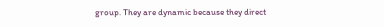group. They are dynamic because they direct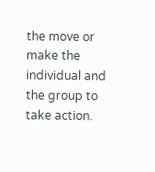the move or make the individual and the group to take action.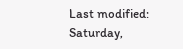Last modified: Saturday,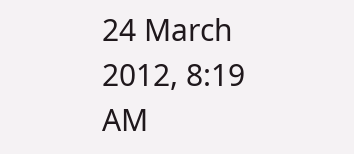24 March 2012, 8:19 AM